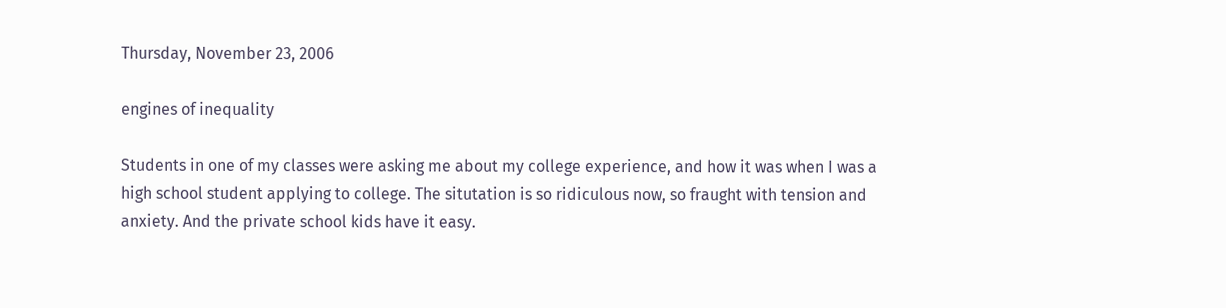Thursday, November 23, 2006

engines of inequality

Students in one of my classes were asking me about my college experience, and how it was when I was a high school student applying to college. The situtation is so ridiculous now, so fraught with tension and anxiety. And the private school kids have it easy.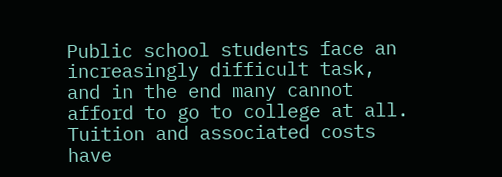Public school students face an increasingly difficult task, and in the end many cannot afford to go to college at all. Tuition and associated costs have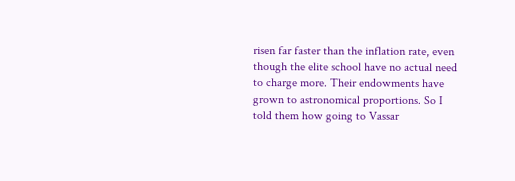risen far faster than the inflation rate, even though the elite school have no actual need to charge more. Their endowments have grown to astronomical proportions. So I told them how going to Vassar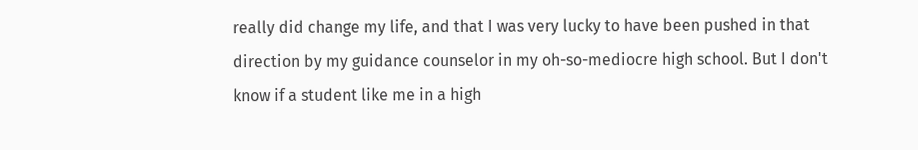really did change my life, and that I was very lucky to have been pushed in that direction by my guidance counselor in my oh-so-mediocre high school. But I don't know if a student like me in a high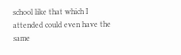school like that which I attended could even have the same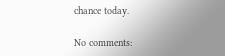chance today.

No comments: